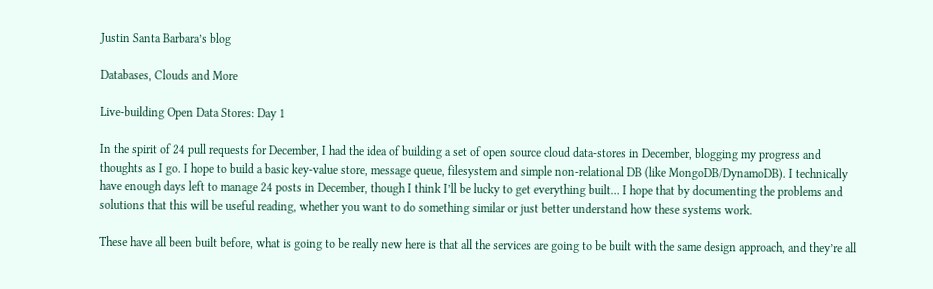Justin Santa Barbara’s blog

Databases, Clouds and More

Live-building Open Data Stores: Day 1

In the spirit of 24 pull requests for December, I had the idea of building a set of open source cloud data-stores in December, blogging my progress and thoughts as I go. I hope to build a basic key-value store, message queue, filesystem and simple non-relational DB (like MongoDB/DynamoDB). I technically have enough days left to manage 24 posts in December, though I think I’ll be lucky to get everything built… I hope that by documenting the problems and solutions that this will be useful reading, whether you want to do something similar or just better understand how these systems work.

These have all been built before, what is going to be really new here is that all the services are going to be built with the same design approach, and they’re all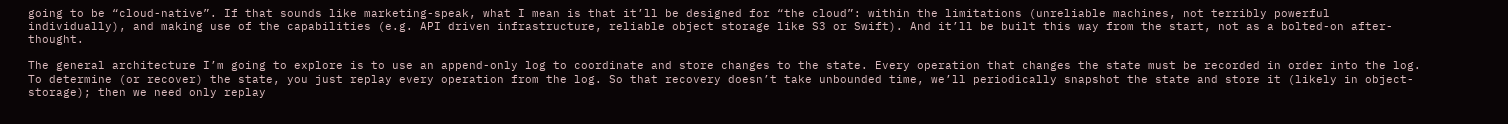going to be “cloud-native”. If that sounds like marketing-speak, what I mean is that it’ll be designed for “the cloud”: within the limitations (unreliable machines, not terribly powerful individually), and making use of the capabilities (e.g. API driven infrastructure, reliable object storage like S3 or Swift). And it’ll be built this way from the start, not as a bolted-on after-thought.

The general architecture I’m going to explore is to use an append-only log to coordinate and store changes to the state. Every operation that changes the state must be recorded in order into the log. To determine (or recover) the state, you just replay every operation from the log. So that recovery doesn’t take unbounded time, we’ll periodically snapshot the state and store it (likely in object-storage); then we need only replay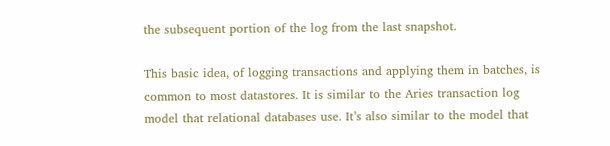the subsequent portion of the log from the last snapshot.

This basic idea, of logging transactions and applying them in batches, is common to most datastores. It is similar to the Aries transaction log model that relational databases use. It’s also similar to the model that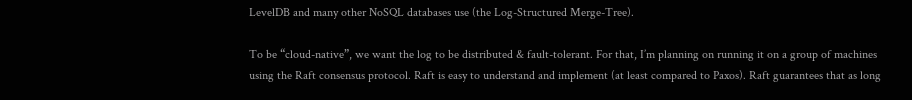LevelDB and many other NoSQL databases use (the Log-Structured Merge-Tree).

To be “cloud-native”, we want the log to be distributed & fault-tolerant. For that, I’m planning on running it on a group of machines using the Raft consensus protocol. Raft is easy to understand and implement (at least compared to Paxos). Raft guarantees that as long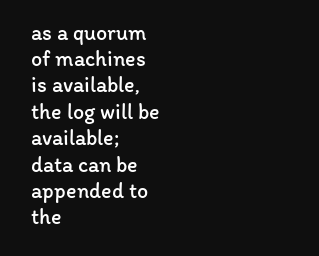as a quorum of machines is available, the log will be available; data can be appended to the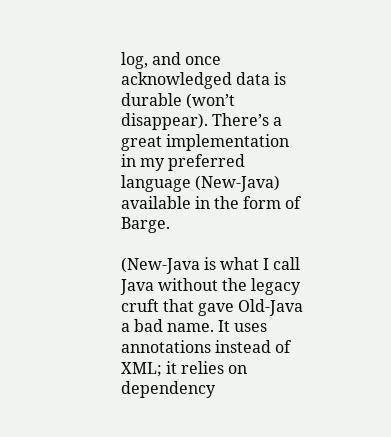log, and once acknowledged data is durable (won’t disappear). There’s a great implementation in my preferred language (New-Java) available in the form of Barge.

(New-Java is what I call Java without the legacy cruft that gave Old-Java a bad name. It uses annotations instead of XML; it relies on dependency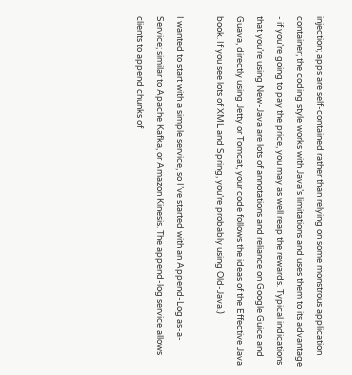injection; apps are self-contained rather than relying on some monstrous application container; the coding style works with Java’s limitations and uses them to its advantage - if you’re going to pay the price, you may as well reap the rewards. Typical indications that you’re using New-Java are lots of annotations and reliance on Google Guice and Guava, directly using Jetty or Tomcat, your code follows the ideas of the Effective Java book. If you see lots of XML and Spring, you’re probably using Old-Java.)

I wanted to start with a simple service, so I’ve started with an Append-Log as-a-Service; similar to Apache Kafka, or Amazon Kinesis. The append-log service allows clients to append chunks of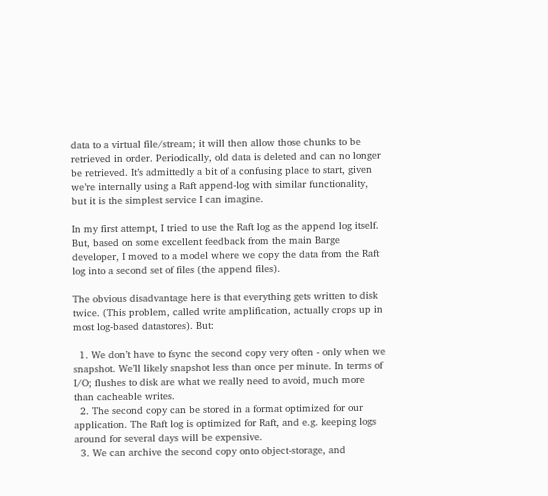data to a virtual file/stream; it will then allow those chunks to be retrieved in order. Periodically, old data is deleted and can no longer be retrieved. It’s admittedly a bit of a confusing place to start, given we’re internally using a Raft append-log with similar functionality, but it is the simplest service I can imagine.

In my first attempt, I tried to use the Raft log as the append log itself. But, based on some excellent feedback from the main Barge developer, I moved to a model where we copy the data from the Raft log into a second set of files (the append files).

The obvious disadvantage here is that everything gets written to disk twice. (This problem, called write amplification, actually crops up in most log-based datastores). But:

  1. We don’t have to fsync the second copy very often - only when we snapshot. We’ll likely snapshot less than once per minute. In terms of I/O; flushes to disk are what we really need to avoid, much more than cacheable writes.
  2. The second copy can be stored in a format optimized for our application. The Raft log is optimized for Raft, and e.g. keeping logs around for several days will be expensive.
  3. We can archive the second copy onto object-storage, and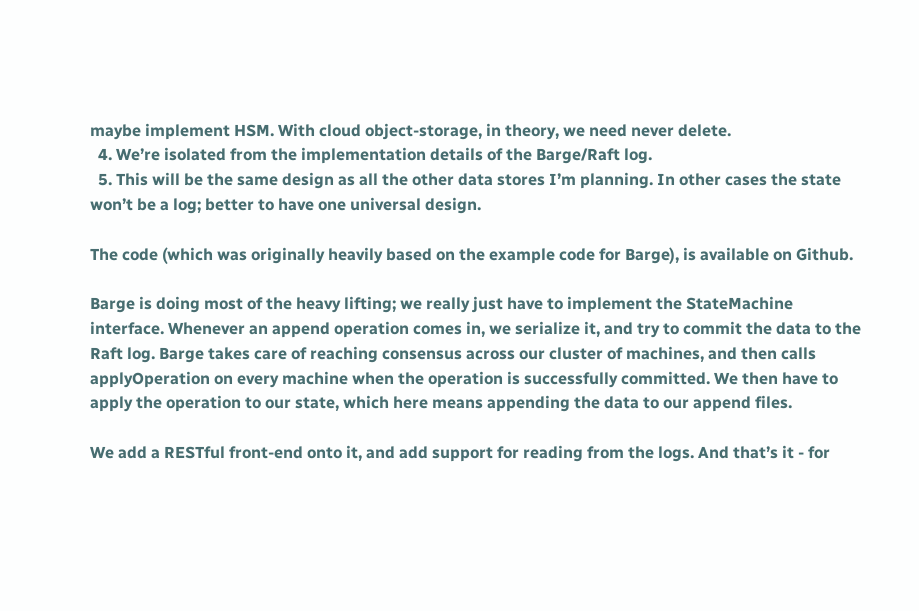maybe implement HSM. With cloud object-storage, in theory, we need never delete.
  4. We’re isolated from the implementation details of the Barge/Raft log.
  5. This will be the same design as all the other data stores I’m planning. In other cases the state won’t be a log; better to have one universal design.

The code (which was originally heavily based on the example code for Barge), is available on Github.

Barge is doing most of the heavy lifting; we really just have to implement the StateMachine interface. Whenever an append operation comes in, we serialize it, and try to commit the data to the Raft log. Barge takes care of reaching consensus across our cluster of machines, and then calls applyOperation on every machine when the operation is successfully committed. We then have to apply the operation to our state, which here means appending the data to our append files.

We add a RESTful front-end onto it, and add support for reading from the logs. And that’s it - for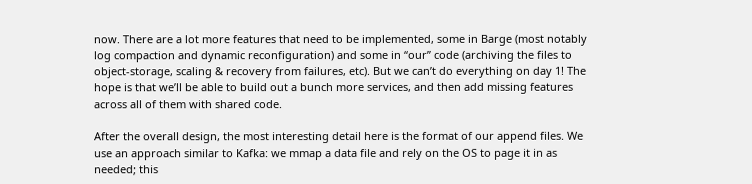now. There are a lot more features that need to be implemented, some in Barge (most notably log compaction and dynamic reconfiguration) and some in “our” code (archiving the files to object-storage, scaling & recovery from failures, etc). But we can’t do everything on day 1! The hope is that we’ll be able to build out a bunch more services, and then add missing features across all of them with shared code.

After the overall design, the most interesting detail here is the format of our append files. We use an approach similar to Kafka: we mmap a data file and rely on the OS to page it in as needed; this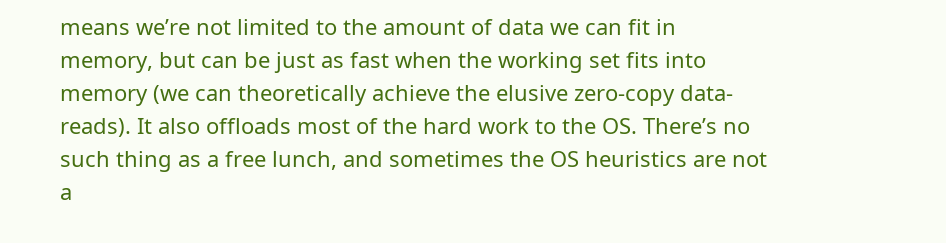means we’re not limited to the amount of data we can fit in memory, but can be just as fast when the working set fits into memory (we can theoretically achieve the elusive zero-copy data-reads). It also offloads most of the hard work to the OS. There’s no such thing as a free lunch, and sometimes the OS heuristics are not a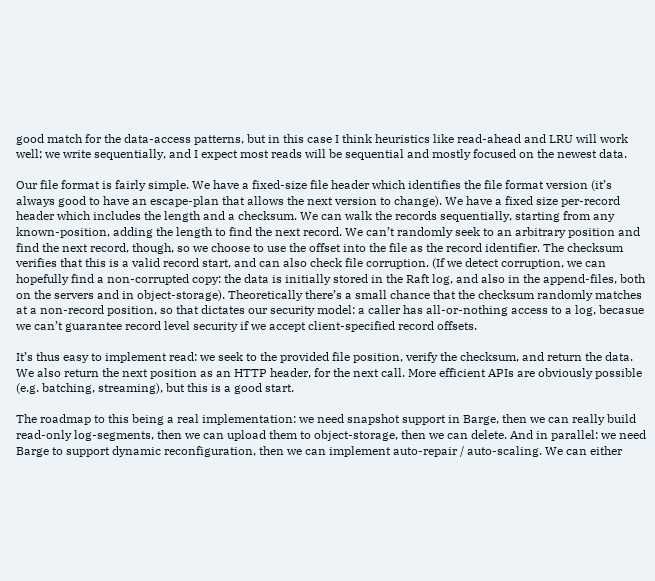good match for the data-access patterns, but in this case I think heuristics like read-ahead and LRU will work well; we write sequentially, and I expect most reads will be sequential and mostly focused on the newest data.

Our file format is fairly simple. We have a fixed-size file header which identifies the file format version (it’s always good to have an escape-plan that allows the next version to change). We have a fixed size per-record header which includes the length and a checksum. We can walk the records sequentially, starting from any known-position, adding the length to find the next record. We can’t randomly seek to an arbitrary position and find the next record, though, so we choose to use the offset into the file as the record identifier. The checksum verifies that this is a valid record start, and can also check file corruption. (If we detect corruption, we can hopefully find a non-corrupted copy: the data is initially stored in the Raft log, and also in the append-files, both on the servers and in object-storage). Theoretically there’s a small chance that the checksum randomly matches at a non-record position, so that dictates our security model: a caller has all-or-nothing access to a log, becasue we can’t guarantee record level security if we accept client-specified record offsets.

It’s thus easy to implement read: we seek to the provided file position, verify the checksum, and return the data. We also return the next position as an HTTP header, for the next call. More efficient APIs are obviously possible (e.g. batching, streaming), but this is a good start.

The roadmap to this being a real implementation: we need snapshot support in Barge, then we can really build read-only log-segments, then we can upload them to object-storage, then we can delete. And in parallel: we need Barge to support dynamic reconfiguration, then we can implement auto-repair / auto-scaling. We can either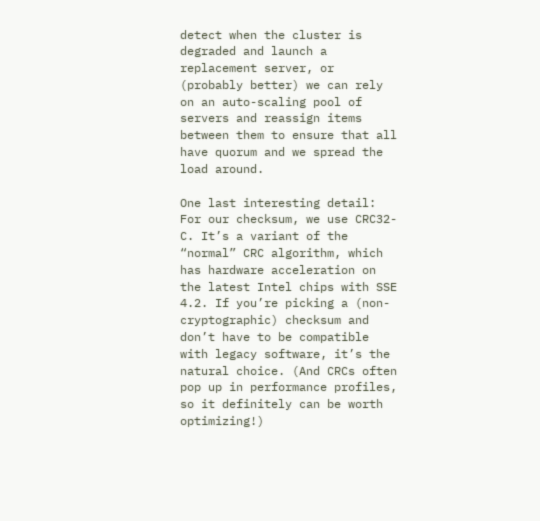detect when the cluster is degraded and launch a replacement server, or (probably better) we can rely on an auto-scaling pool of servers and reassign items between them to ensure that all have quorum and we spread the load around.

One last interesting detail: For our checksum, we use CRC32-C. It’s a variant of the “normal” CRC algorithm, which has hardware acceleration on the latest Intel chips with SSE 4.2. If you’re picking a (non-cryptographic) checksum and don’t have to be compatible with legacy software, it’s the natural choice. (And CRCs often pop up in performance profiles, so it definitely can be worth optimizing!)